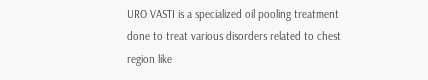URO VASTI is a specialized oil pooling treatment done to treat various disorders related to chest region like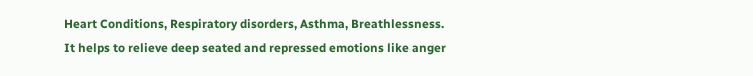Heart Conditions, Respiratory disorders, Asthma, Breathlessness. It helps to relieve deep seated and repressed emotions like anger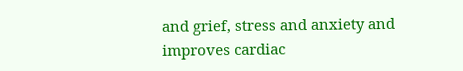and grief, stress and anxiety and improves cardiac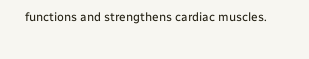functions and strengthens cardiac muscles.